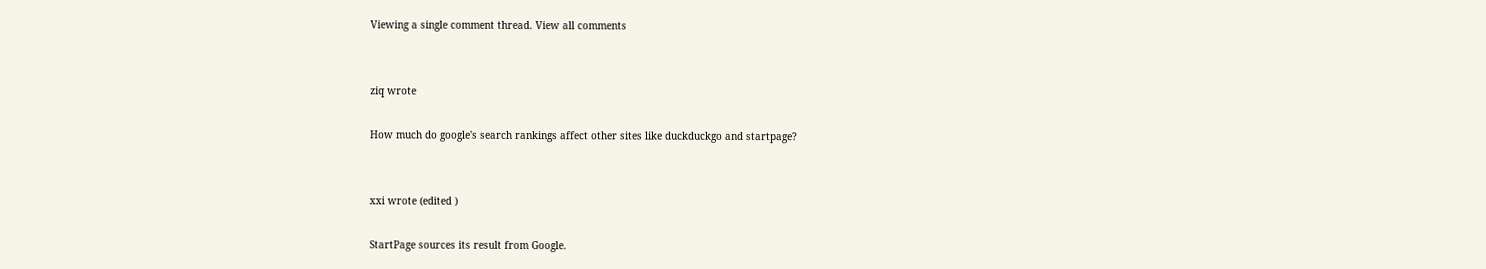Viewing a single comment thread. View all comments


ziq wrote

How much do google's search rankings affect other sites like duckduckgo and startpage?


xxi wrote (edited )

StartPage sources its result from Google.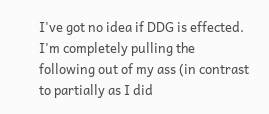I've got no idea if DDG is effected. I'm completely pulling the following out of my ass (in contrast to partially as I did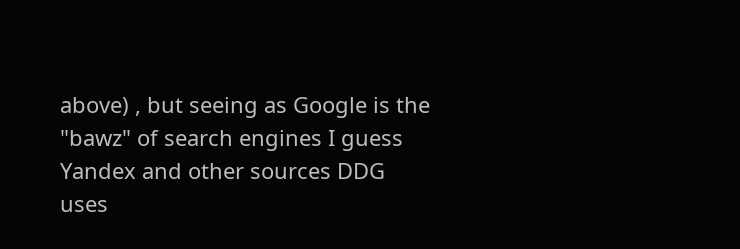above) , but seeing as Google is the "bawz" of search engines I guess Yandex and other sources DDG uses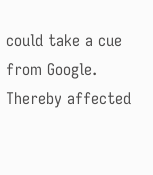could take a cue from Google. Thereby affected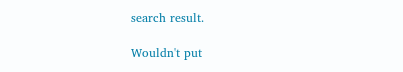search result.

Wouldn't put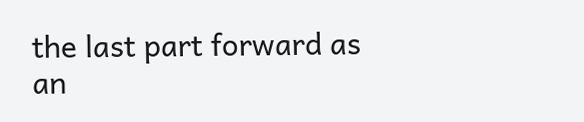the last part forward as an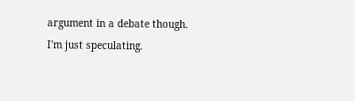argument in a debate though. I'm just speculating.